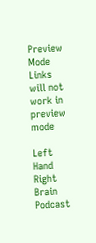Preview Mode Links will not work in preview mode

Left Hand Right Brain Podcast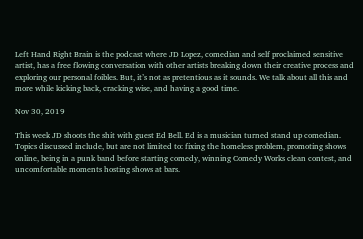Left Hand Right Brain is the podcast where JD Lopez, comedian and self proclaimed sensitive artist, has a free flowing conversation with other artists breaking down their creative process and exploring our personal foibles. But, it’s not as pretentious as it sounds. We talk about all this and more while kicking back, cracking wise, and having a good time.

Nov 30, 2019

This week JD shoots the shit with guest Ed Bell. Ed is a musician turned stand up comedian. Topics discussed include, but are not limited to: fixing the homeless problem, promoting shows online, being in a punk band before starting comedy, winning Comedy Works clean contest, and uncomfortable moments hosting shows at bars.